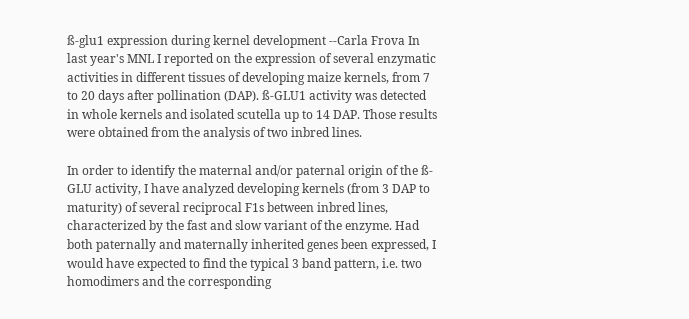ß-glu1 expression during kernel development --Carla Frova In last year's MNL I reported on the expression of several enzymatic activities in different tissues of developing maize kernels, from 7 to 20 days after pollination (DAP). ß-GLU1 activity was detected in whole kernels and isolated scutella up to 14 DAP. Those results were obtained from the analysis of two inbred lines.

In order to identify the maternal and/or paternal origin of the ß-GLU activity, I have analyzed developing kernels (from 3 DAP to maturity) of several reciprocal F1s between inbred lines, characterized by the fast and slow variant of the enzyme. Had both paternally and maternally inherited genes been expressed, I would have expected to find the typical 3 band pattern, i.e. two homodimers and the corresponding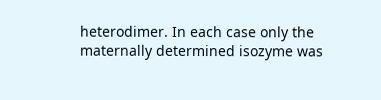heterodimer. In each case only the maternally determined isozyme was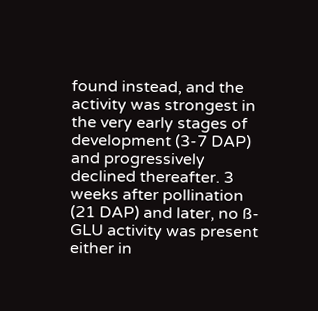found instead, and the activity was strongest in the very early stages of development (3-7 DAP) and progressively declined thereafter. 3 weeks after pollination (21 DAP) and later, no ß-GLU activity was present either in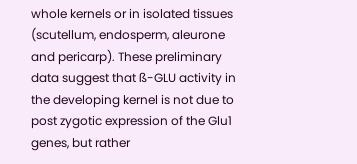whole kernels or in isolated tissues (scutellum, endosperm, aleurone and pericarp). These preliminary data suggest that ß-GLU activity in the developing kernel is not due to post zygotic expression of the Glu1 genes, but rather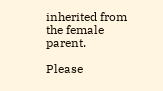inherited from the female parent.

Please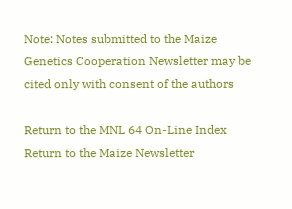Note: Notes submitted to the Maize Genetics Cooperation Newsletter may be cited only with consent of the authors

Return to the MNL 64 On-Line Index
Return to the Maize Newsletter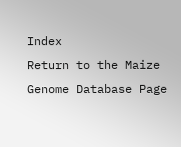Index
Return to the Maize Genome Database Page